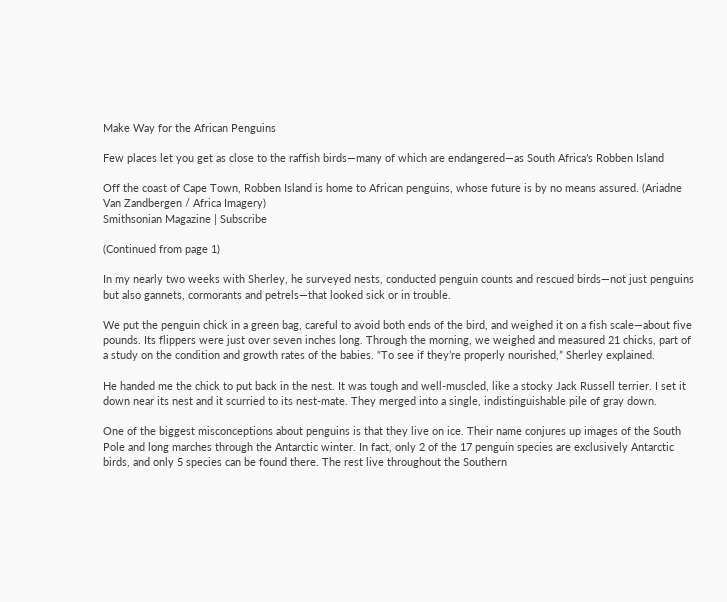Make Way for the African Penguins

Few places let you get as close to the raffish birds—many of which are endangered—as South Africa’s Robben Island

Off the coast of Cape Town, Robben Island is home to African penguins, whose future is by no means assured. (Ariadne Van Zandbergen / Africa Imagery)
Smithsonian Magazine | Subscribe

(Continued from page 1)

In my nearly two weeks with Sherley, he surveyed nests, conducted penguin counts and rescued birds—not just penguins but also gannets, cormorants and petrels—that looked sick or in trouble.

We put the penguin chick in a green bag, careful to avoid both ends of the bird, and weighed it on a fish scale—about five pounds. Its flippers were just over seven inches long. Through the morning, we weighed and measured 21 chicks, part of a study on the condition and growth rates of the babies. “To see if they’re properly nourished,” Sherley explained.

He handed me the chick to put back in the nest. It was tough and well-muscled, like a stocky Jack Russell terrier. I set it down near its nest and it scurried to its nest-mate. They merged into a single, indistinguishable pile of gray down.

One of the biggest misconceptions about penguins is that they live on ice. Their name conjures up images of the South Pole and long marches through the Antarctic winter. In fact, only 2 of the 17 penguin species are exclusively Antarctic birds, and only 5 species can be found there. The rest live throughout the Southern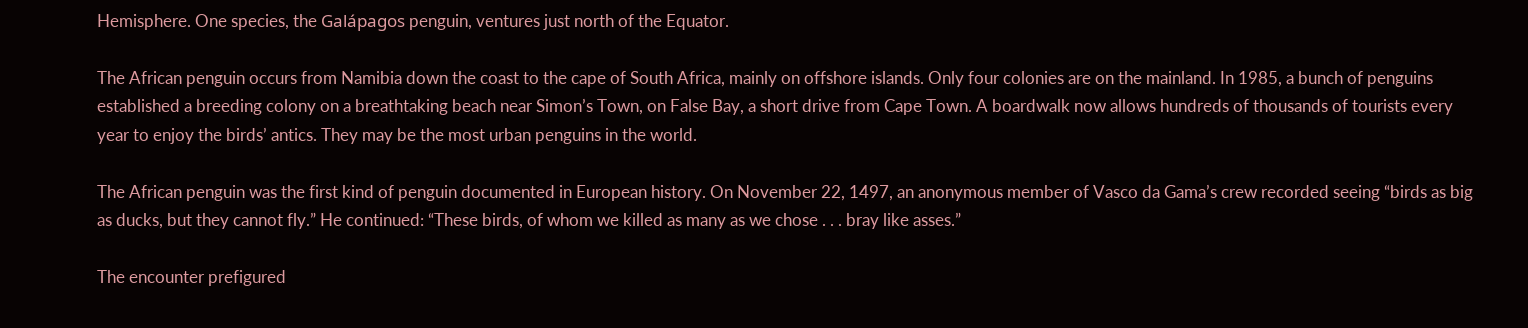Hemisphere. One species, the Galápagos penguin, ventures just north of the Equator.

The African penguin occurs from Namibia down the coast to the cape of South Africa, mainly on offshore islands. Only four colonies are on the mainland. In 1985, a bunch of penguins established a breeding colony on a breathtaking beach near Simon’s Town, on False Bay, a short drive from Cape Town. A boardwalk now allows hundreds of thousands of tourists every year to enjoy the birds’ antics. They may be the most urban penguins in the world.

The African penguin was the first kind of penguin documented in European history. On November 22, 1497, an anonymous member of Vasco da Gama’s crew recorded seeing “birds as big as ducks, but they cannot fly.” He continued: “These birds, of whom we killed as many as we chose . . . bray like asses.”

The encounter prefigured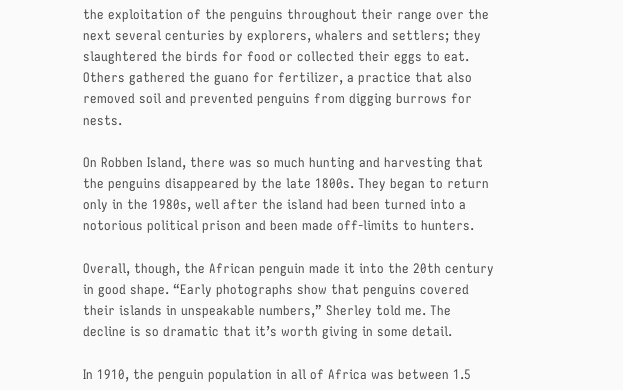the exploitation of the penguins throughout their range over the next several centuries by explorers, whalers and settlers; they slaughtered the birds for food or collected their eggs to eat. Others gathered the guano for fertilizer, a practice that also removed soil and prevented penguins from digging burrows for nests.

On Robben Island, there was so much hunting and harvesting that the penguins disappeared by the late 1800s. They began to return only in the 1980s, well after the island had been turned into a notorious political prison and been made off-limits to hunters.

Overall, though, the African penguin made it into the 20th century in good shape. “Early photographs show that penguins covered their islands in unspeakable numbers,” Sherley told me. The decline is so dramatic that it’s worth giving in some detail.

In 1910, the penguin population in all of Africa was between 1.5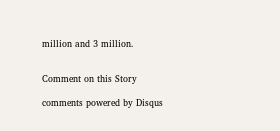million and 3 million.


Comment on this Story

comments powered by Disqus